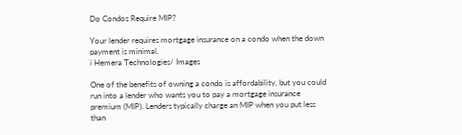Do Condos Require MIP?

Your lender requires mortgage insurance on a condo when the down payment is minimal.
i Hemera Technologies/ Images

One of the benefits of owning a condo is affordability, but you could run into a lender who wants you to pay a mortgage insurance premium (MIP). Lenders typically charge an MIP when you put less than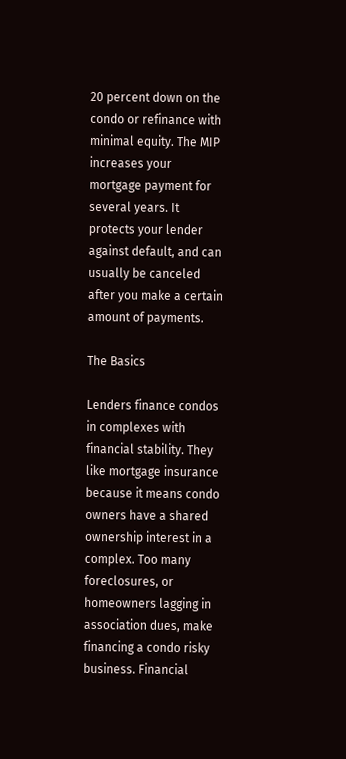20 percent down on the condo or refinance with minimal equity. The MIP increases your mortgage payment for several years. It protects your lender against default, and can usually be canceled after you make a certain amount of payments.

The Basics

Lenders finance condos in complexes with financial stability. They like mortgage insurance because it means condo owners have a shared ownership interest in a complex. Too many foreclosures, or homeowners lagging in association dues, make financing a condo risky business. Financial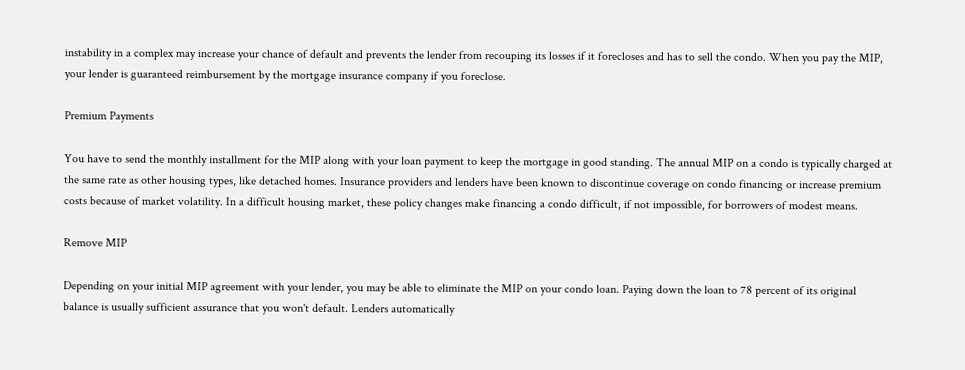instability in a complex may increase your chance of default and prevents the lender from recouping its losses if it forecloses and has to sell the condo. When you pay the MIP, your lender is guaranteed reimbursement by the mortgage insurance company if you foreclose.

Premium Payments

You have to send the monthly installment for the MIP along with your loan payment to keep the mortgage in good standing. The annual MIP on a condo is typically charged at the same rate as other housing types, like detached homes. Insurance providers and lenders have been known to discontinue coverage on condo financing or increase premium costs because of market volatility. In a difficult housing market, these policy changes make financing a condo difficult, if not impossible, for borrowers of modest means.

Remove MIP

Depending on your initial MIP agreement with your lender, you may be able to eliminate the MIP on your condo loan. Paying down the loan to 78 percent of its original balance is usually sufficient assurance that you won't default. Lenders automatically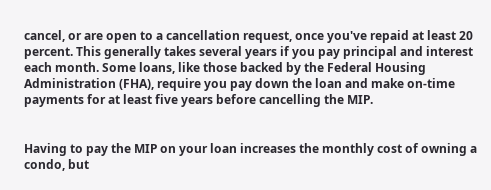cancel, or are open to a cancellation request, once you've repaid at least 20 percent. This generally takes several years if you pay principal and interest each month. Some loans, like those backed by the Federal Housing Administration (FHA), require you pay down the loan and make on-time payments for at least five years before cancelling the MIP.


Having to pay the MIP on your loan increases the monthly cost of owning a condo, but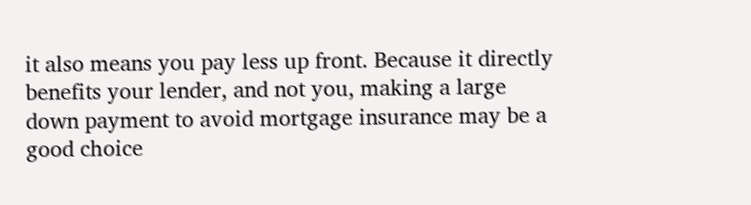it also means you pay less up front. Because it directly benefits your lender, and not you, making a large down payment to avoid mortgage insurance may be a good choice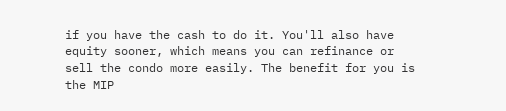if you have the cash to do it. You'll also have equity sooner, which means you can refinance or sell the condo more easily. The benefit for you is the MIP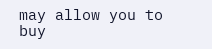may allow you to buy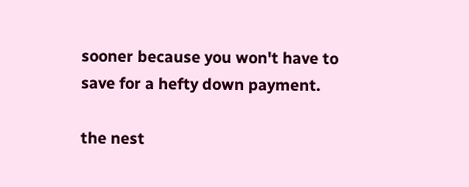sooner because you won't have to save for a hefty down payment.

the nest